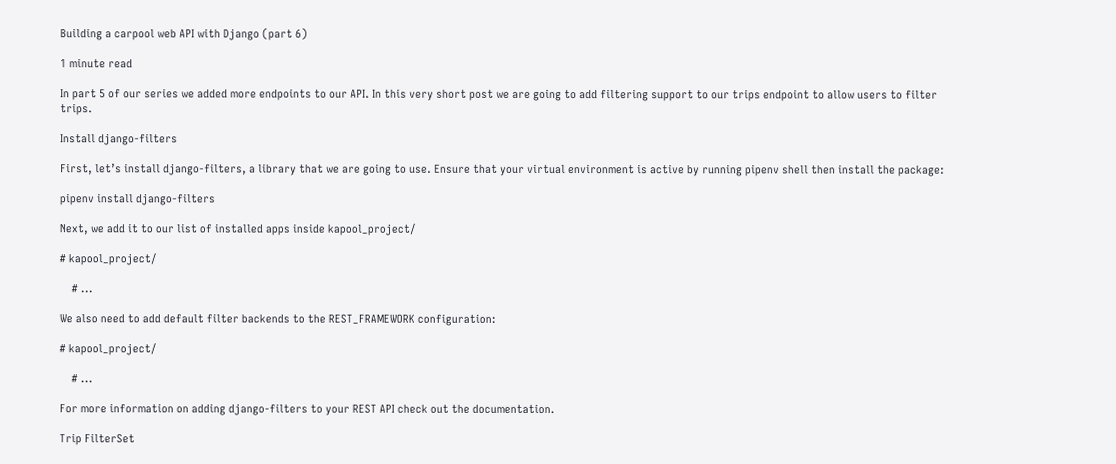Building a carpool web API with Django (part 6)

1 minute read

In part 5 of our series we added more endpoints to our API. In this very short post we are going to add filtering support to our trips endpoint to allow users to filter trips.

Install django-filters

First, let’s install django-filters, a library that we are going to use. Ensure that your virtual environment is active by running pipenv shell then install the package:

pipenv install django-filters

Next, we add it to our list of installed apps inside kapool_project/

# kapool_project/

    # ...

We also need to add default filter backends to the REST_FRAMEWORK configuration:

# kapool_project/

    # ...

For more information on adding django-filters to your REST API check out the documentation.

Trip FilterSet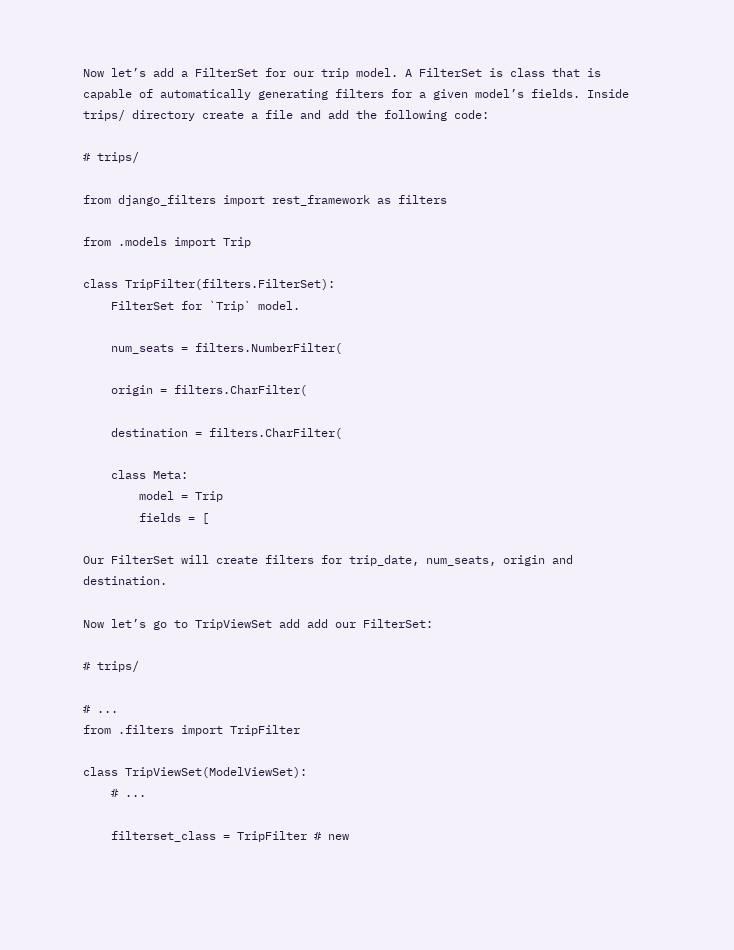Now let’s add a FilterSet for our trip model. A FilterSet is class that is capable of automatically generating filters for a given model’s fields. Inside trips/ directory create a file and add the following code:

# trips/

from django_filters import rest_framework as filters

from .models import Trip

class TripFilter(filters.FilterSet):
    FilterSet for `Trip` model.

    num_seats = filters.NumberFilter(

    origin = filters.CharFilter(

    destination = filters.CharFilter(

    class Meta:
        model = Trip
        fields = [

Our FilterSet will create filters for trip_date, num_seats, origin and destination.

Now let’s go to TripViewSet add add our FilterSet:

# trips/

# ...
from .filters import TripFilter

class TripViewSet(ModelViewSet):
    # ...

    filterset_class = TripFilter # new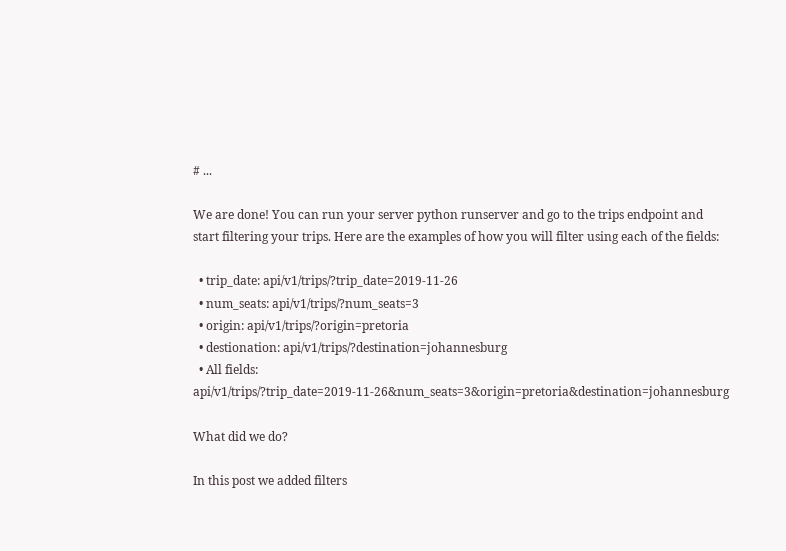# ...

We are done! You can run your server python runserver and go to the trips endpoint and start filtering your trips. Here are the examples of how you will filter using each of the fields:

  • trip_date: api/v1/trips/?trip_date=2019-11-26
  • num_seats: api/v1/trips/?num_seats=3
  • origin: api/v1/trips/?origin=pretoria
  • destionation: api/v1/trips/?destination=johannesburg
  • All fields: api/v1/trips/?trip_date=2019-11-26&num_seats=3&origin=pretoria&destination=johannesburg

What did we do?

In this post we added filters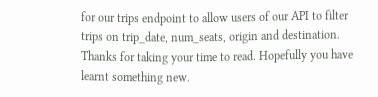for our trips endpoint to allow users of our API to filter trips on trip_date, num_seats, origin and destination. Thanks for taking your time to read. Hopefully you have learnt something new.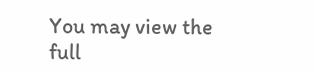You may view the full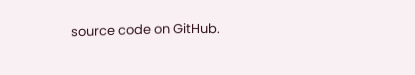source code on GitHub.